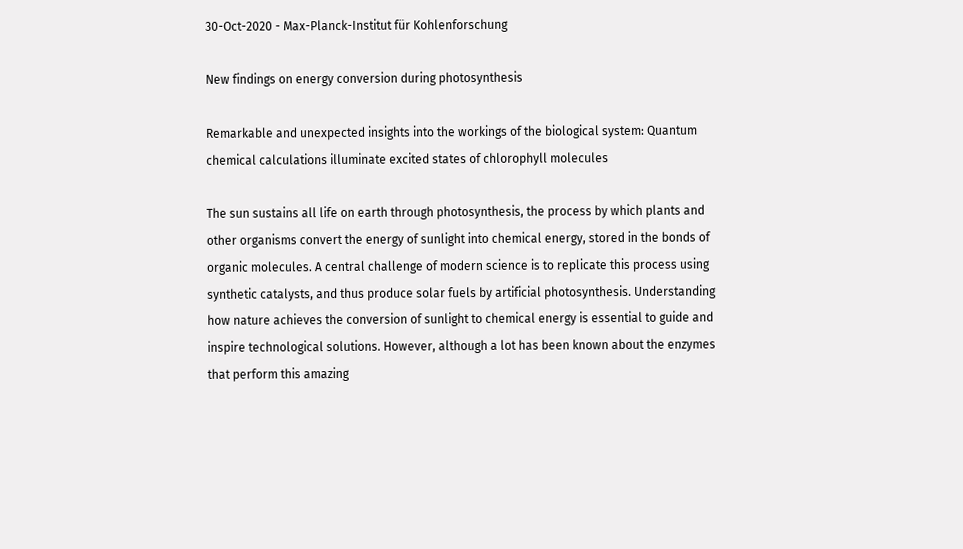30-Oct-2020 - Max-Planck-Institut für Kohlenforschung

New findings on energy conversion during photosynthesis

Remarkable and unexpected insights into the workings of the biological system: Quantum chemical calculations illuminate excited states of chlorophyll molecules

The sun sustains all life on earth through photosynthesis, the process by which plants and other organisms convert the energy of sunlight into chemical energy, stored in the bonds of organic molecules. A central challenge of modern science is to replicate this process using synthetic catalysts, and thus produce solar fuels by artificial photosynthesis. Understanding how nature achieves the conversion of sunlight to chemical energy is essential to guide and inspire technological solutions. However, although a lot has been known about the enzymes that perform this amazing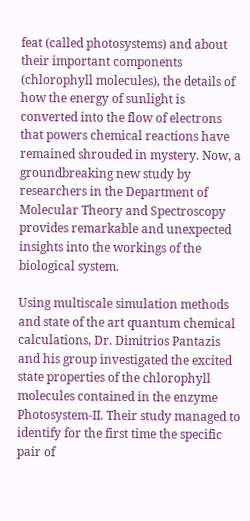feat (called photosystems) and about their important components (chlorophyll molecules), the details of how the energy of sunlight is converted into the flow of electrons that powers chemical reactions have remained shrouded in mystery. Now, a groundbreaking new study by researchers in the Department of Molecular Theory and Spectroscopy provides remarkable and unexpected insights into the workings of the biological system.

Using multiscale simulation methods and state of the art quantum chemical calculations, Dr. Dimitrios Pantazis and his group investigated the excited state properties of the chlorophyll molecules contained in the enzyme Photosystem-II. Their study managed to identify for the first time the specific pair of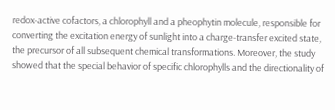redox-active cofactors, a chlorophyll and a pheophytin molecule, responsible for converting the excitation energy of sunlight into a charge-transfer excited state, the precursor of all subsequent chemical transformations. Moreover, the study showed that the special behavior of specific chlorophylls and the directionality of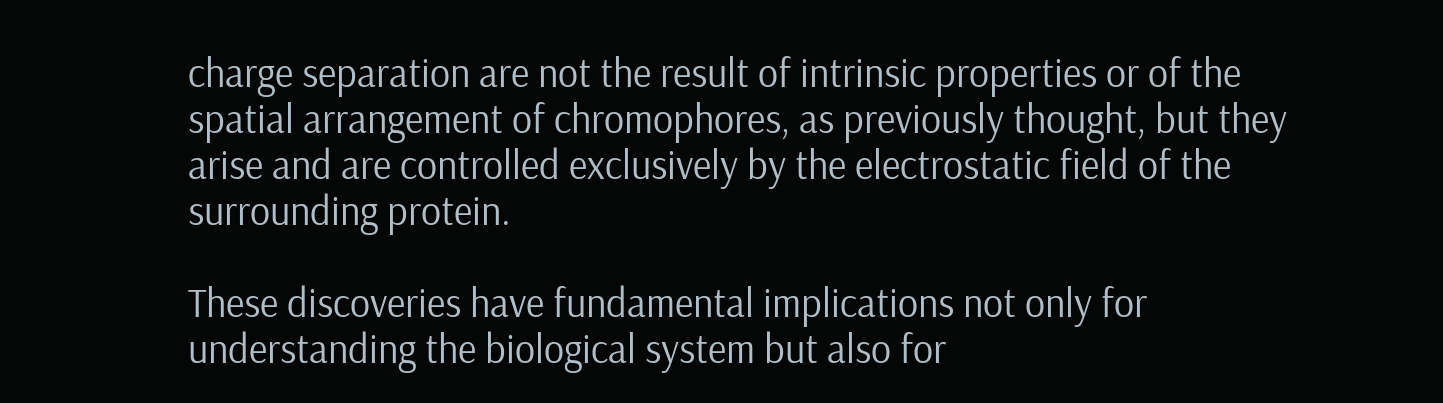charge separation are not the result of intrinsic properties or of the spatial arrangement of chromophores, as previously thought, but they arise and are controlled exclusively by the electrostatic field of the surrounding protein.

These discoveries have fundamental implications not only for understanding the biological system but also for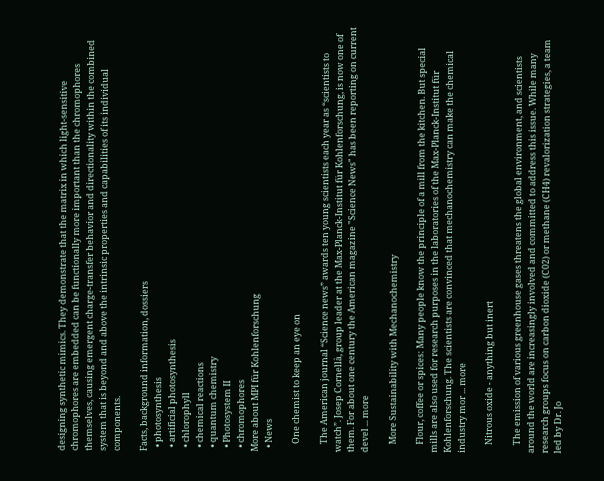designing synthetic mimics. They demonstrate that the matrix in which light-sensitive chromophores are embedded can be functionally more important than the chromophores themselves, causing emergent charge-transfer behavior and directionality within the combined system that is beyond and above the intrinsic properties and capabilities of its individual components.

Facts, background information, dossiers
  • photosynthesis
  • artificial photosynthesis
  • chlorophyll
  • chemical reactions
  • quantum chemistry
  • Photosystem II
  • chromophores
More about MPI für Kohlenforschung
  • News

    One chemist to keep an eye on

    The American journal “Science news” awards ten young scientists each year as “scientists to watch”. Josep Cornellà, group leader at the Max-Planck-Institut für Kohlenforschung, is now one of them. For about one century the American magazine "Science News" has been reporting on current devel ... more

    More Sustainability with Mechanochemistry

    Flour, coffee or spices: Many people know the principle of a mill from the kitchen. But special mills are also used for research purposes in the laboratories of the Max-Planck-Institut für Kohlenforschung. The scientists are convinced that mechanochemistry can make the chemical industry mor ... more

    Nitrous oxide - anything but inert

    The emission of various greenhouse gases threatens the global environment, and scientists around the world are increasingly involved and committed to address this issue. While many research groups focus on carbon dioxide (C02) or methane (CH4) revalorization strategies, a team led by Dr. Jo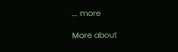... more

More about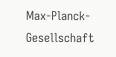Max-Planck-Gesellschaft